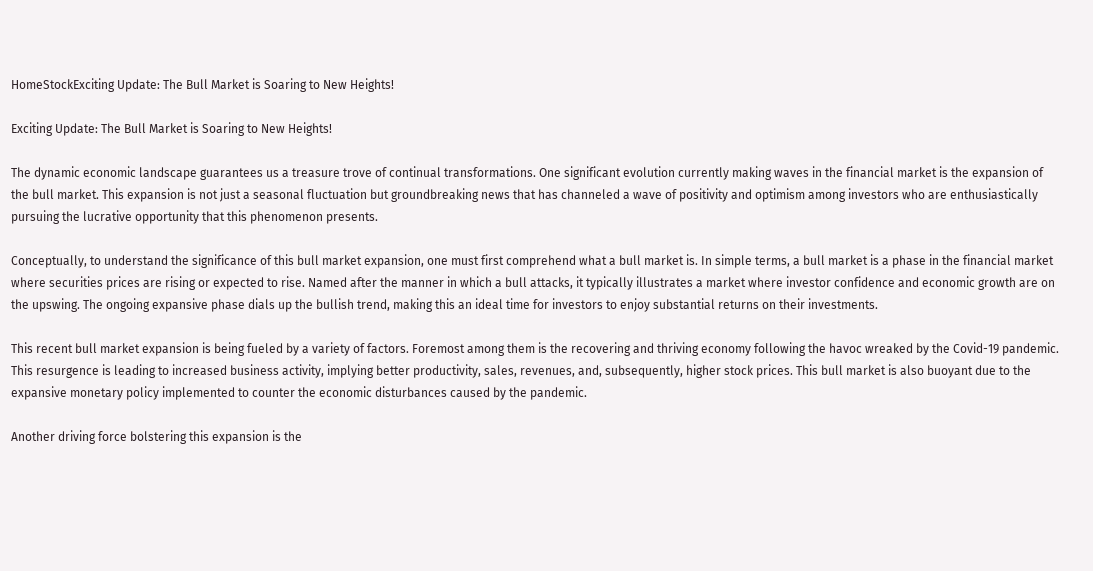HomeStockExciting Update: The Bull Market is Soaring to New Heights!

Exciting Update: The Bull Market is Soaring to New Heights!

The dynamic economic landscape guarantees us a treasure trove of continual transformations. One significant evolution currently making waves in the financial market is the expansion of the bull market. This expansion is not just a seasonal fluctuation but groundbreaking news that has channeled a wave of positivity and optimism among investors who are enthusiastically pursuing the lucrative opportunity that this phenomenon presents.

Conceptually, to understand the significance of this bull market expansion, one must first comprehend what a bull market is. In simple terms, a bull market is a phase in the financial market where securities prices are rising or expected to rise. Named after the manner in which a bull attacks, it typically illustrates a market where investor confidence and economic growth are on the upswing. The ongoing expansive phase dials up the bullish trend, making this an ideal time for investors to enjoy substantial returns on their investments.

This recent bull market expansion is being fueled by a variety of factors. Foremost among them is the recovering and thriving economy following the havoc wreaked by the Covid-19 pandemic. This resurgence is leading to increased business activity, implying better productivity, sales, revenues, and, subsequently, higher stock prices. This bull market is also buoyant due to the expansive monetary policy implemented to counter the economic disturbances caused by the pandemic.

Another driving force bolstering this expansion is the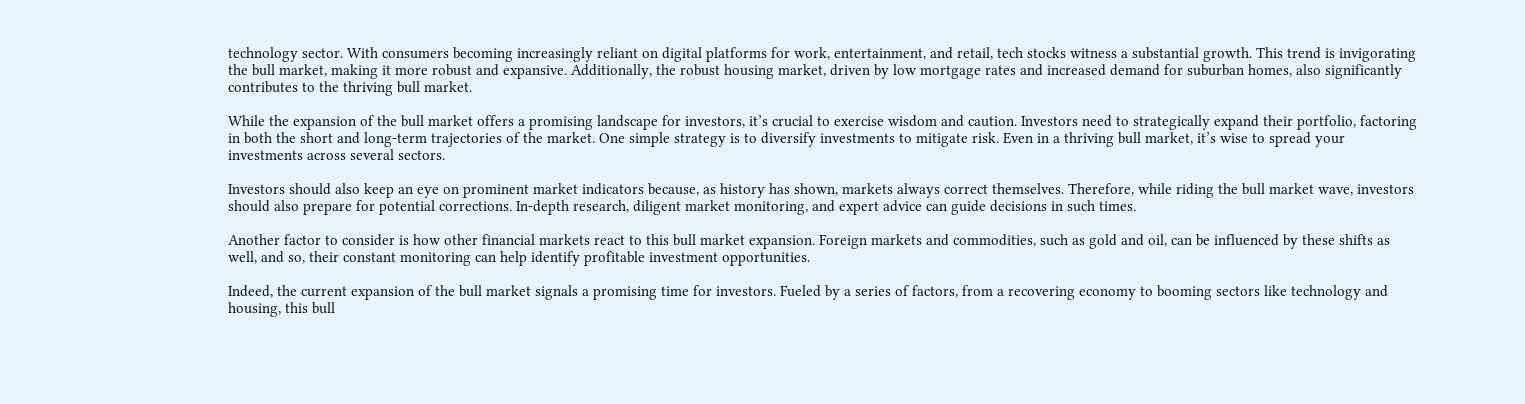technology sector. With consumers becoming increasingly reliant on digital platforms for work, entertainment, and retail, tech stocks witness a substantial growth. This trend is invigorating the bull market, making it more robust and expansive. Additionally, the robust housing market, driven by low mortgage rates and increased demand for suburban homes, also significantly contributes to the thriving bull market.

While the expansion of the bull market offers a promising landscape for investors, it’s crucial to exercise wisdom and caution. Investors need to strategically expand their portfolio, factoring in both the short and long-term trajectories of the market. One simple strategy is to diversify investments to mitigate risk. Even in a thriving bull market, it’s wise to spread your investments across several sectors.

Investors should also keep an eye on prominent market indicators because, as history has shown, markets always correct themselves. Therefore, while riding the bull market wave, investors should also prepare for potential corrections. In-depth research, diligent market monitoring, and expert advice can guide decisions in such times.

Another factor to consider is how other financial markets react to this bull market expansion. Foreign markets and commodities, such as gold and oil, can be influenced by these shifts as well, and so, their constant monitoring can help identify profitable investment opportunities.

Indeed, the current expansion of the bull market signals a promising time for investors. Fueled by a series of factors, from a recovering economy to booming sectors like technology and housing, this bull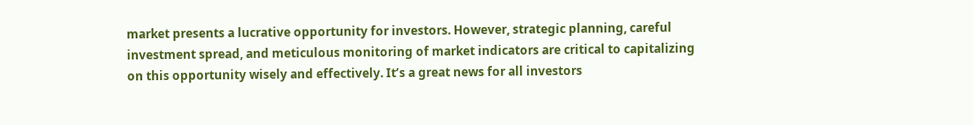market presents a lucrative opportunity for investors. However, strategic planning, careful investment spread, and meticulous monitoring of market indicators are critical to capitalizing on this opportunity wisely and effectively. It’s a great news for all investors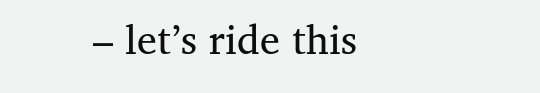– let’s ride this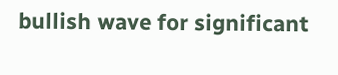bullish wave for significant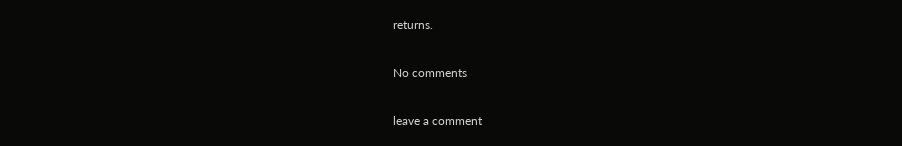returns.

No comments

leave a comment